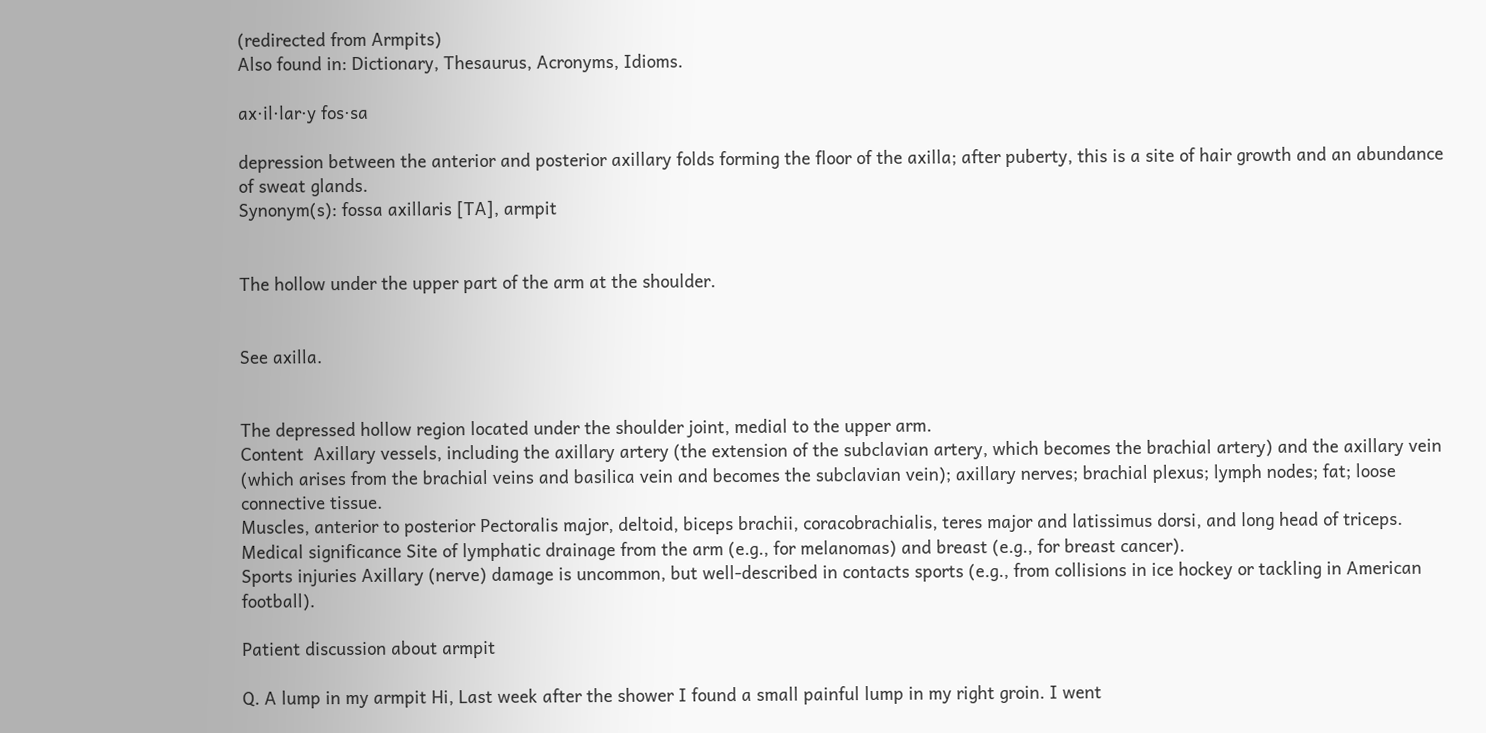(redirected from Armpits)
Also found in: Dictionary, Thesaurus, Acronyms, Idioms.

ax·il·lar·y fos·sa

depression between the anterior and posterior axillary folds forming the floor of the axilla; after puberty, this is a site of hair growth and an abundance of sweat glands.
Synonym(s): fossa axillaris [TA], armpit


The hollow under the upper part of the arm at the shoulder.


See axilla.


The depressed hollow region located under the shoulder joint, medial to the upper arm.
Content  Axillary vessels, including the axillary artery (the extension of the subclavian artery, which becomes the brachial artery) and the axillary vein (which arises from the brachial veins and basilica vein and becomes the subclavian vein); axillary nerves; brachial plexus; lymph nodes; fat; loose connective tissue.
Muscles, anterior to posterior Pectoralis major, deltoid, biceps brachii, coracobrachialis, teres major and latissimus dorsi, and long head of triceps.
Medical significance Site of lymphatic drainage from the arm (e.g., for melanomas) and breast (e.g., for breast cancer).
Sports injuries Axillary (nerve) damage is uncommon, but well-described in contacts sports (e.g., from collisions in ice hockey or tackling in American football).

Patient discussion about armpit

Q. A lump in my armpit Hi, Last week after the shower I found a small painful lump in my right groin. I went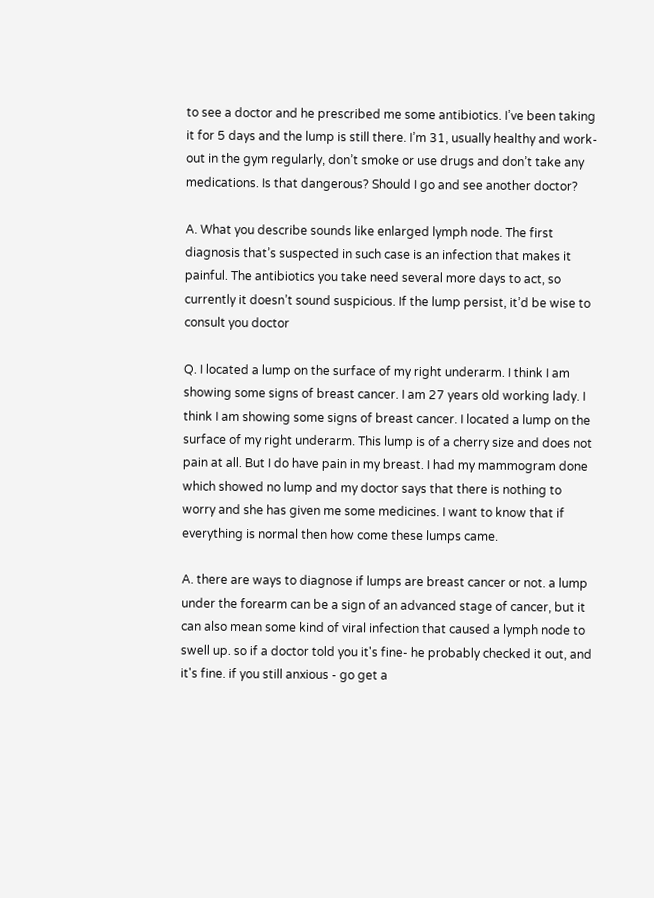to see a doctor and he prescribed me some antibiotics. I’ve been taking it for 5 days and the lump is still there. I’m 31, usually healthy and work-out in the gym regularly, don’t smoke or use drugs and don’t take any medications. Is that dangerous? Should I go and see another doctor?

A. What you describe sounds like enlarged lymph node. The first diagnosis that’s suspected in such case is an infection that makes it painful. The antibiotics you take need several more days to act, so currently it doesn’t sound suspicious. If the lump persist, it’d be wise to consult you doctor

Q. I located a lump on the surface of my right underarm. I think I am showing some signs of breast cancer. I am 27 years old working lady. I think I am showing some signs of breast cancer. I located a lump on the surface of my right underarm. This lump is of a cherry size and does not pain at all. But I do have pain in my breast. I had my mammogram done which showed no lump and my doctor says that there is nothing to worry and she has given me some medicines. I want to know that if everything is normal then how come these lumps came.

A. there are ways to diagnose if lumps are breast cancer or not. a lump under the forearm can be a sign of an advanced stage of cancer, but it can also mean some kind of viral infection that caused a lymph node to swell up. so if a doctor told you it's fine- he probably checked it out, and it's fine. if you still anxious - go get a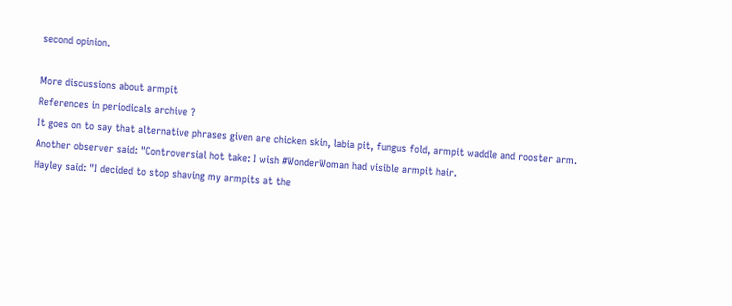second opinion.

More discussions about armpit
References in periodicals archive ?
It goes on to say that alternative phrases given are chicken skin, labia pit, fungus fold, armpit waddle and rooster arm.
Another observer said: "Controversial hot take: I wish #WonderWoman had visible armpit hair.
Hayley said: "I decided to stop shaving my armpits at the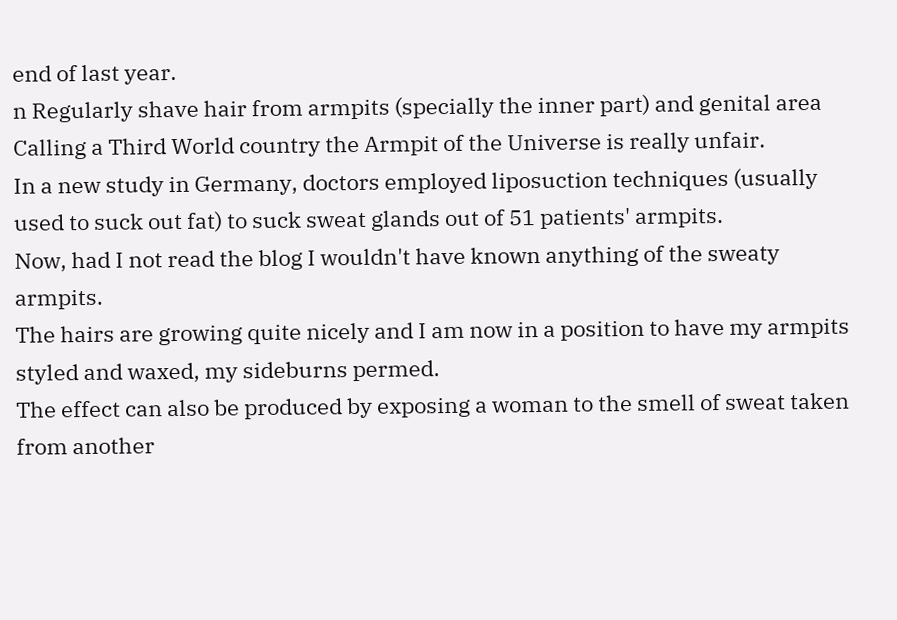end of last year.
n Regularly shave hair from armpits (specially the inner part) and genital area
Calling a Third World country the Armpit of the Universe is really unfair.
In a new study in Germany, doctors employed liposuction techniques (usually used to suck out fat) to suck sweat glands out of 51 patients' armpits.
Now, had I not read the blog I wouldn't have known anything of the sweaty armpits.
The hairs are growing quite nicely and I am now in a position to have my armpits styled and waxed, my sideburns permed.
The effect can also be produced by exposing a woman to the smell of sweat taken from another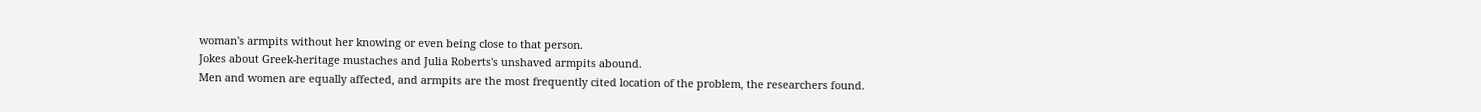woman's armpits without her knowing or even being close to that person.
Jokes about Greek-heritage mustaches and Julia Roberts's unshaved armpits abound.
Men and women are equally affected, and armpits are the most frequently cited location of the problem, the researchers found.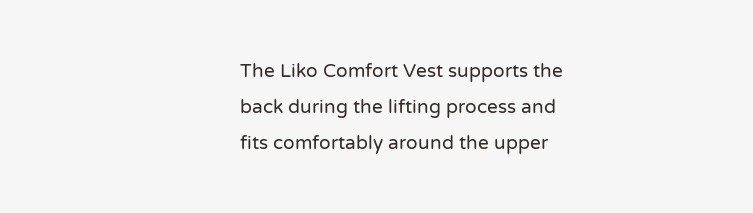The Liko Comfort Vest supports the back during the lifting process and fits comfortably around the upper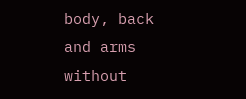body, back and arms without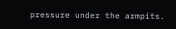pressure under the armpits.